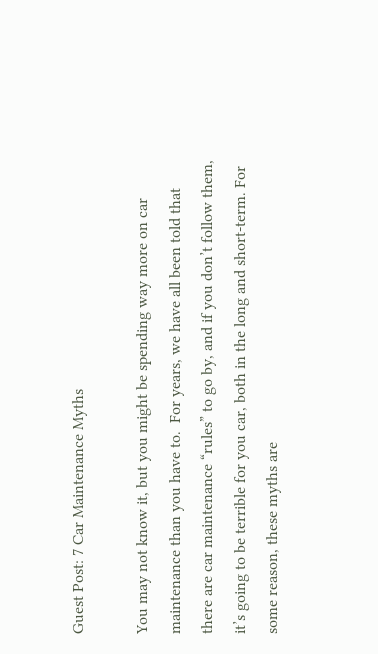Guest Post: 7 Car Maintenance Myths

You may not know it, but you might be spending way more on car maintenance than you have to.  For years, we have all been told that there are car maintenance “rules” to go by, and if you don’t follow them, it’s going to be terrible for you car, both in the long and short-term. For some reason, these myths are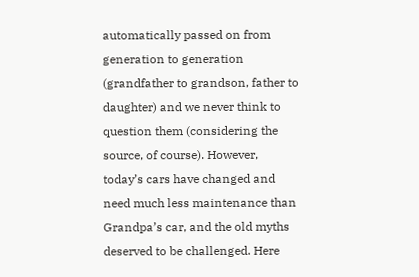automatically passed on from generation to generation (grandfather to grandson, father to daughter) and we never think to question them (considering the source, of course). However, today’s cars have changed and need much less maintenance than Grandpa’s car, and the old myths deserved to be challenged. Here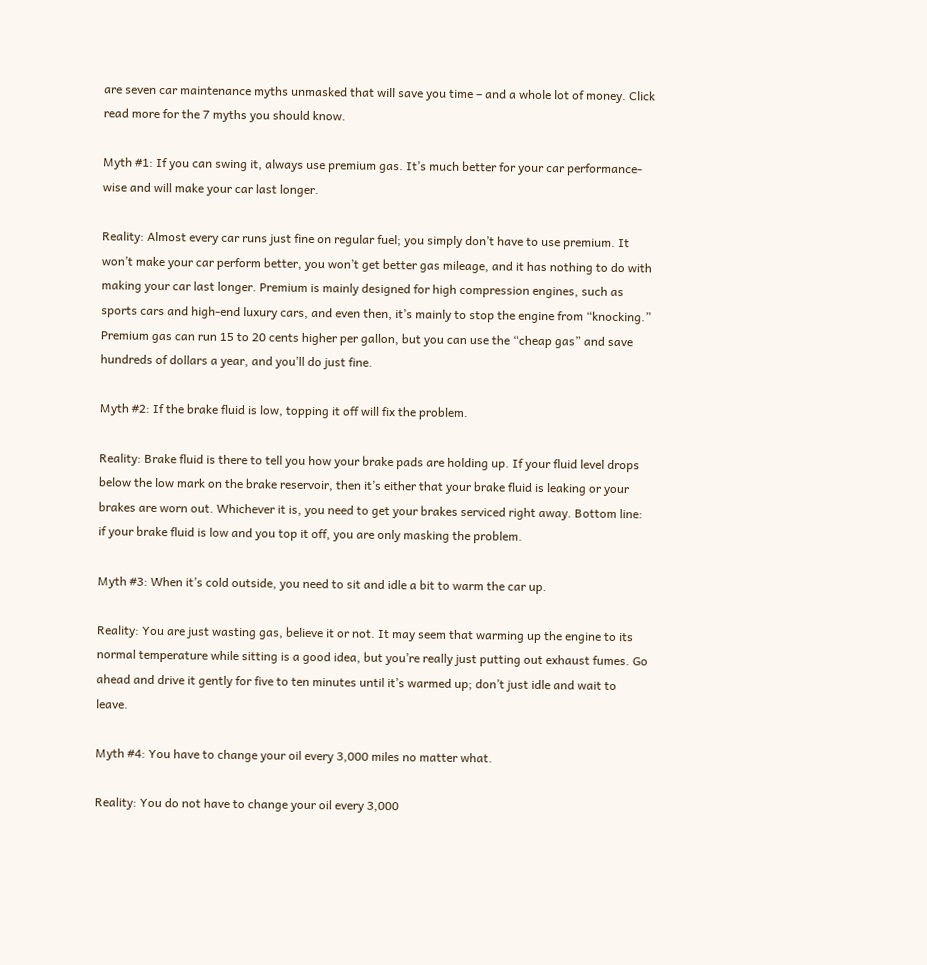are seven car maintenance myths unmasked that will save you time – and a whole lot of money. Click read more for the 7 myths you should know.

Myth #1: If you can swing it, always use premium gas. It’s much better for your car performance-wise and will make your car last longer.

Reality: Almost every car runs just fine on regular fuel; you simply don’t have to use premium. It won’t make your car perform better, you won’t get better gas mileage, and it has nothing to do with making your car last longer. Premium is mainly designed for high compression engines, such as sports cars and high-end luxury cars, and even then, it’s mainly to stop the engine from “knocking.” Premium gas can run 15 to 20 cents higher per gallon, but you can use the “cheap gas” and save hundreds of dollars a year, and you’ll do just fine.

Myth #2: If the brake fluid is low, topping it off will fix the problem.

Reality: Brake fluid is there to tell you how your brake pads are holding up. If your fluid level drops below the low mark on the brake reservoir, then it’s either that your brake fluid is leaking or your brakes are worn out. Whichever it is, you need to get your brakes serviced right away. Bottom line: if your brake fluid is low and you top it off, you are only masking the problem.

Myth #3: When it’s cold outside, you need to sit and idle a bit to warm the car up.

Reality: You are just wasting gas, believe it or not. It may seem that warming up the engine to its normal temperature while sitting is a good idea, but you’re really just putting out exhaust fumes. Go ahead and drive it gently for five to ten minutes until it’s warmed up; don’t just idle and wait to leave.

Myth #4: You have to change your oil every 3,000 miles no matter what.

Reality: You do not have to change your oil every 3,000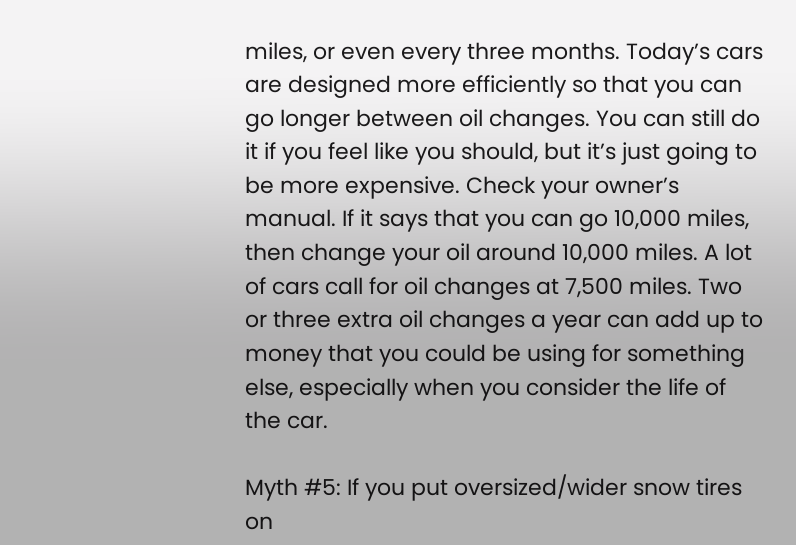miles, or even every three months. Today’s cars are designed more efficiently so that you can go longer between oil changes. You can still do it if you feel like you should, but it’s just going to be more expensive. Check your owner’s manual. If it says that you can go 10,000 miles, then change your oil around 10,000 miles. A lot of cars call for oil changes at 7,500 miles. Two or three extra oil changes a year can add up to money that you could be using for something else, especially when you consider the life of the car.

Myth #5: If you put oversized/wider snow tires on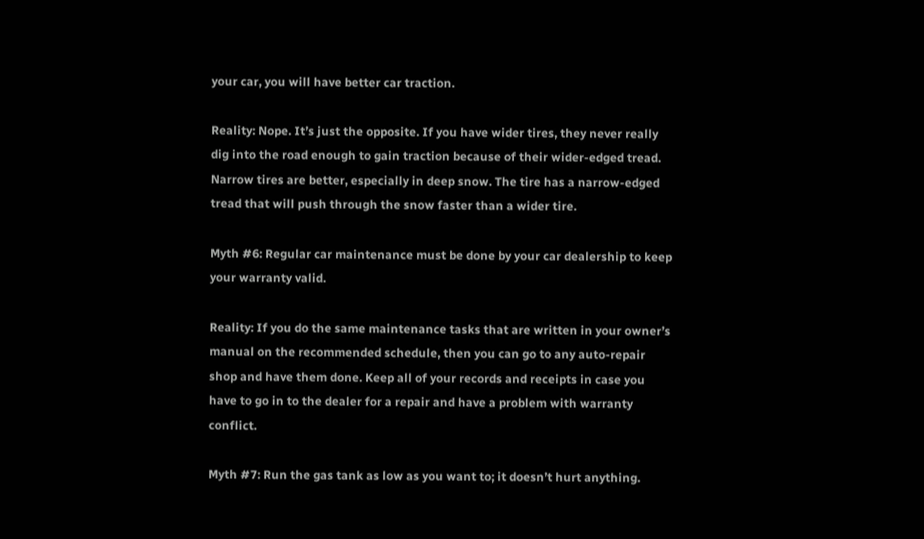your car, you will have better car traction.

Reality: Nope. It’s just the opposite. If you have wider tires, they never really dig into the road enough to gain traction because of their wider-edged tread. Narrow tires are better, especially in deep snow. The tire has a narrow-edged tread that will push through the snow faster than a wider tire.

Myth #6: Regular car maintenance must be done by your car dealership to keep your warranty valid.

Reality: If you do the same maintenance tasks that are written in your owner’s manual on the recommended schedule, then you can go to any auto-repair shop and have them done. Keep all of your records and receipts in case you have to go in to the dealer for a repair and have a problem with warranty conflict.

Myth #7: Run the gas tank as low as you want to; it doesn’t hurt anything.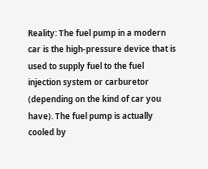Reality: The fuel pump in a modern car is the high-pressure device that is used to supply fuel to the fuel injection system or carburetor (depending on the kind of car you have). The fuel pump is actually cooled by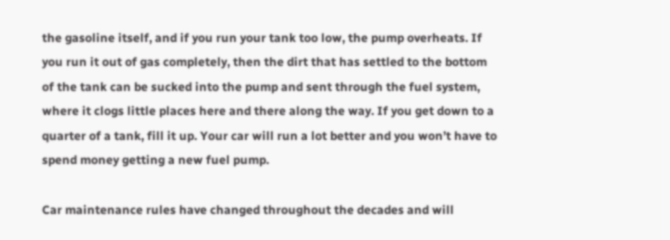the gasoline itself, and if you run your tank too low, the pump overheats. If you run it out of gas completely, then the dirt that has settled to the bottom of the tank can be sucked into the pump and sent through the fuel system, where it clogs little places here and there along the way. If you get down to a quarter of a tank, fill it up. Your car will run a lot better and you won’t have to spend money getting a new fuel pump.

Car maintenance rules have changed throughout the decades and will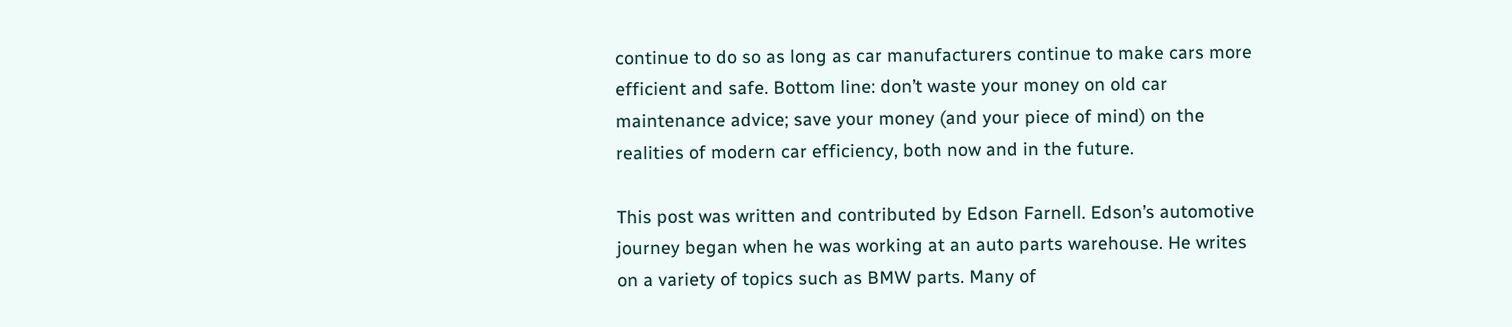continue to do so as long as car manufacturers continue to make cars more efficient and safe. Bottom line: don’t waste your money on old car maintenance advice; save your money (and your piece of mind) on the realities of modern car efficiency, both now and in the future.

This post was written and contributed by Edson Farnell. Edson’s automotive journey began when he was working at an auto parts warehouse. He writes on a variety of topics such as BMW parts. Many of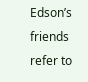Edson’s friends refer to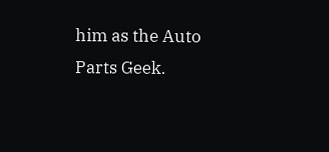him as the Auto Parts Geek.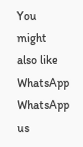You might also like
WhatsApp WhatsApp us